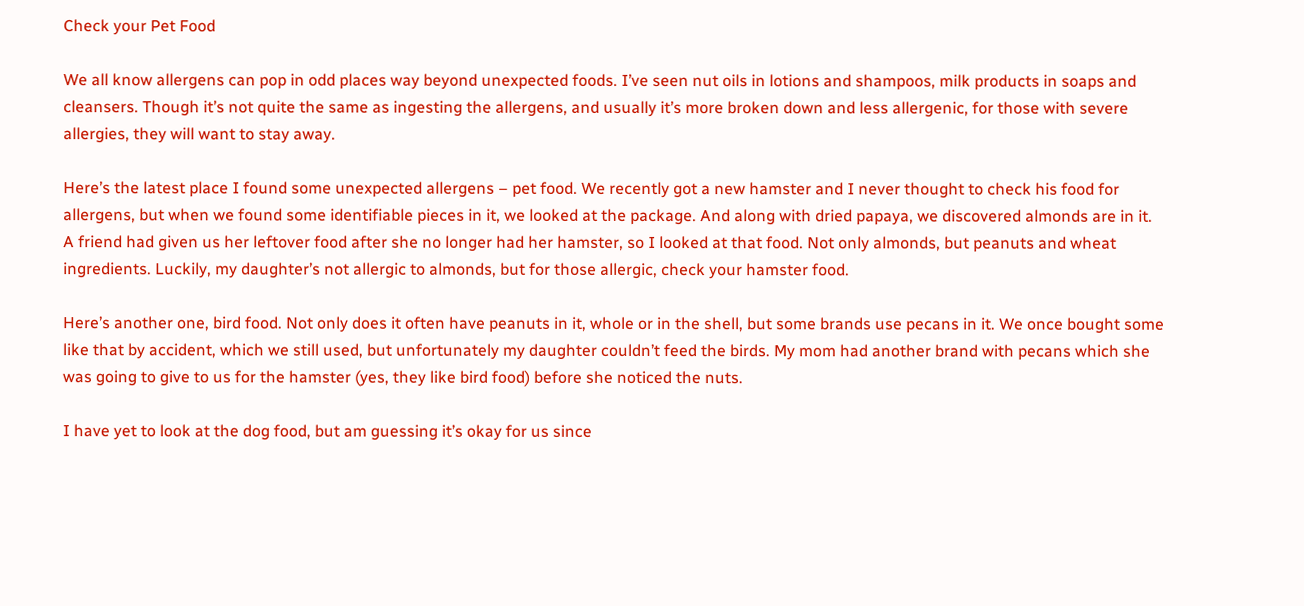Check your Pet Food

We all know allergens can pop in odd places way beyond unexpected foods. I’ve seen nut oils in lotions and shampoos, milk products in soaps and cleansers. Though it’s not quite the same as ingesting the allergens, and usually it’s more broken down and less allergenic, for those with severe allergies, they will want to stay away.

Here’s the latest place I found some unexpected allergens – pet food. We recently got a new hamster and I never thought to check his food for allergens, but when we found some identifiable pieces in it, we looked at the package. And along with dried papaya, we discovered almonds are in it. A friend had given us her leftover food after she no longer had her hamster, so I looked at that food. Not only almonds, but peanuts and wheat ingredients. Luckily, my daughter’s not allergic to almonds, but for those allergic, check your hamster food.

Here’s another one, bird food. Not only does it often have peanuts in it, whole or in the shell, but some brands use pecans in it. We once bought some like that by accident, which we still used, but unfortunately my daughter couldn’t feed the birds. My mom had another brand with pecans which she was going to give to us for the hamster (yes, they like bird food) before she noticed the nuts.

I have yet to look at the dog food, but am guessing it’s okay for us since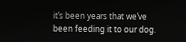it’s been years that we’ve been feeding it to our dog.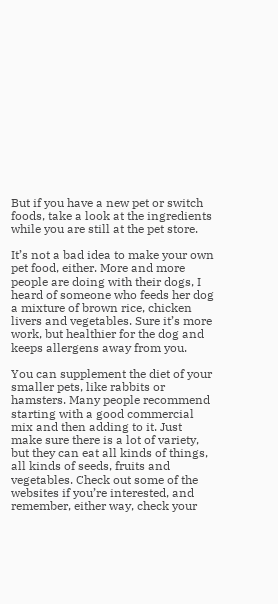But if you have a new pet or switch foods, take a look at the ingredients while you are still at the pet store.

It’s not a bad idea to make your own pet food, either. More and more people are doing with their dogs, I heard of someone who feeds her dog a mixture of brown rice, chicken livers and vegetables. Sure it’s more work, but healthier for the dog and keeps allergens away from you.

You can supplement the diet of your smaller pets, like rabbits or hamsters. Many people recommend starting with a good commercial mix and then adding to it. Just make sure there is a lot of variety, but they can eat all kinds of things, all kinds of seeds, fruits and vegetables. Check out some of the websites if you’re interested, and remember, either way, check your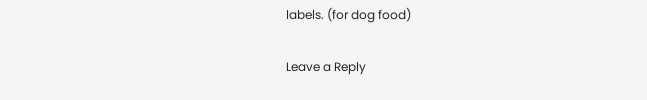labels. (for dog food)

Leave a Reply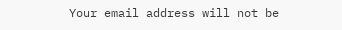Your email address will not be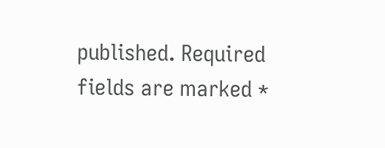published. Required fields are marked *